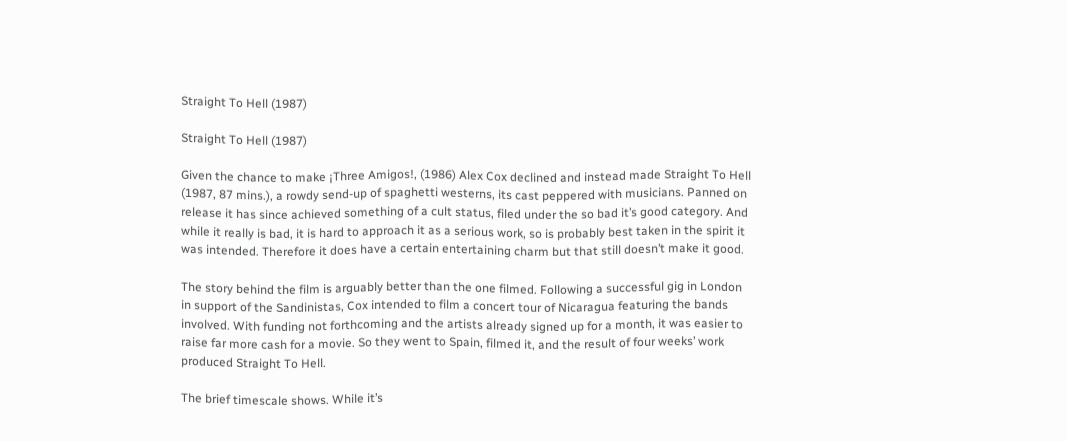Straight To Hell (1987)

Straight To Hell (1987)

Given the chance to make ¡Three Amigos!, (1986) Alex Cox declined and instead made Straight To Hell (1987, 87 mins.), a rowdy send-up of spaghetti westerns, its cast peppered with musicians. Panned on release it has since achieved something of a cult status, filed under the so bad it’s good category. And while it really is bad, it is hard to approach it as a serious work, so is probably best taken in the spirit it was intended. Therefore it does have a certain entertaining charm but that still doesn’t make it good.

The story behind the film is arguably better than the one filmed. Following a successful gig in London in support of the Sandinistas, Cox intended to film a concert tour of Nicaragua featuring the bands involved. With funding not forthcoming and the artists already signed up for a month, it was easier to raise far more cash for a movie. So they went to Spain, filmed it, and the result of four weeks’ work produced Straight To Hell.

The brief timescale shows. While it’s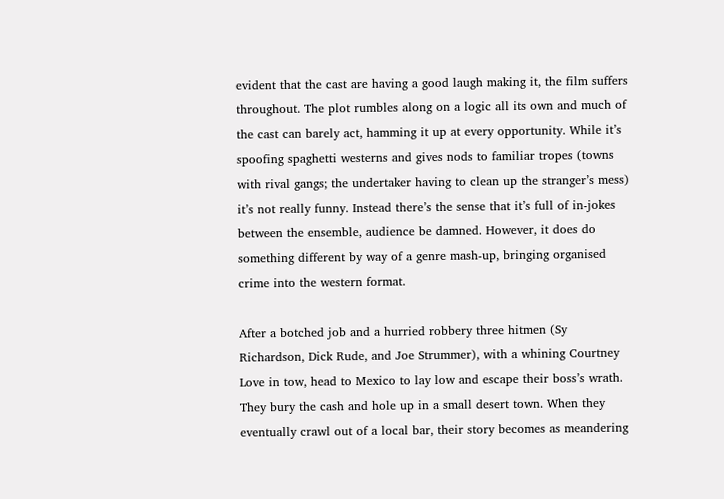evident that the cast are having a good laugh making it, the film suffers throughout. The plot rumbles along on a logic all its own and much of the cast can barely act, hamming it up at every opportunity. While it’s spoofing spaghetti westerns and gives nods to familiar tropes (towns with rival gangs; the undertaker having to clean up the stranger’s mess) it’s not really funny. Instead there’s the sense that it’s full of in-jokes between the ensemble, audience be damned. However, it does do something different by way of a genre mash-up, bringing organised crime into the western format.

After a botched job and a hurried robbery three hitmen (Sy Richardson, Dick Rude, and Joe Strummer), with a whining Courtney Love in tow, head to Mexico to lay low and escape their boss’s wrath. They bury the cash and hole up in a small desert town. When they eventually crawl out of a local bar, their story becomes as meandering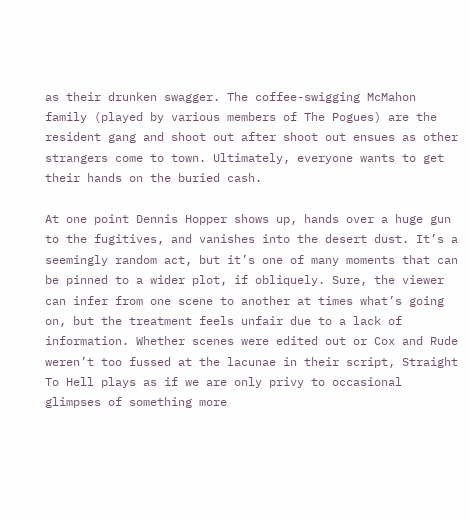as their drunken swagger. The coffee-swigging McMahon family (played by various members of The Pogues) are the resident gang and shoot out after shoot out ensues as other strangers come to town. Ultimately, everyone wants to get their hands on the buried cash.

At one point Dennis Hopper shows up, hands over a huge gun to the fugitives, and vanishes into the desert dust. It’s a seemingly random act, but it’s one of many moments that can be pinned to a wider plot, if obliquely. Sure, the viewer can infer from one scene to another at times what’s going on, but the treatment feels unfair due to a lack of information. Whether scenes were edited out or Cox and Rude weren’t too fussed at the lacunae in their script, Straight To Hell plays as if we are only privy to occasional glimpses of something more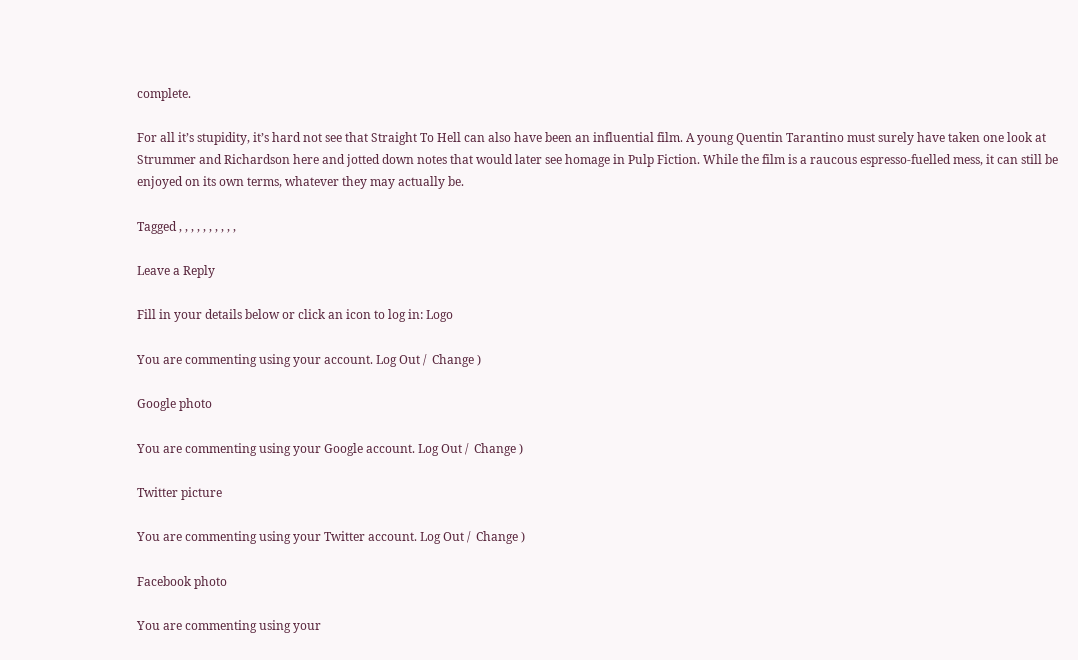complete.

For all it’s stupidity, it’s hard not see that Straight To Hell can also have been an influential film. A young Quentin Tarantino must surely have taken one look at Strummer and Richardson here and jotted down notes that would later see homage in Pulp Fiction. While the film is a raucous espresso-fuelled mess, it can still be enjoyed on its own terms, whatever they may actually be.

Tagged , , , , , , , , , ,

Leave a Reply

Fill in your details below or click an icon to log in: Logo

You are commenting using your account. Log Out /  Change )

Google photo

You are commenting using your Google account. Log Out /  Change )

Twitter picture

You are commenting using your Twitter account. Log Out /  Change )

Facebook photo

You are commenting using your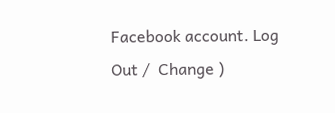Facebook account. Log Out /  Change )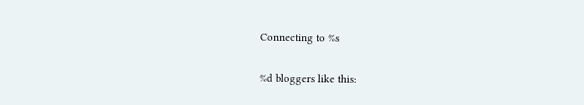Connecting to %s

%d bloggers like this: